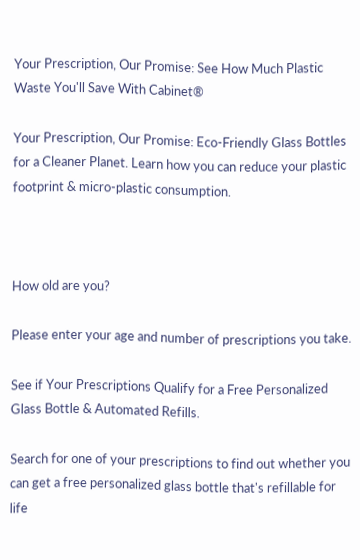Your Prescription, Our Promise: See How Much Plastic Waste You'll Save With Cabinet®

Your Prescription, Our Promise: Eco-Friendly Glass Bottles for a Cleaner Planet. Learn how you can reduce your plastic footprint & micro-plastic consumption.



How old are you?

Please enter your age and number of prescriptions you take.

See if Your Prescriptions Qualify for a Free Personalized Glass Bottle & Automated Refills.

Search for one of your prescriptions to find out whether you can get a free personalized glass bottle that's refillable for life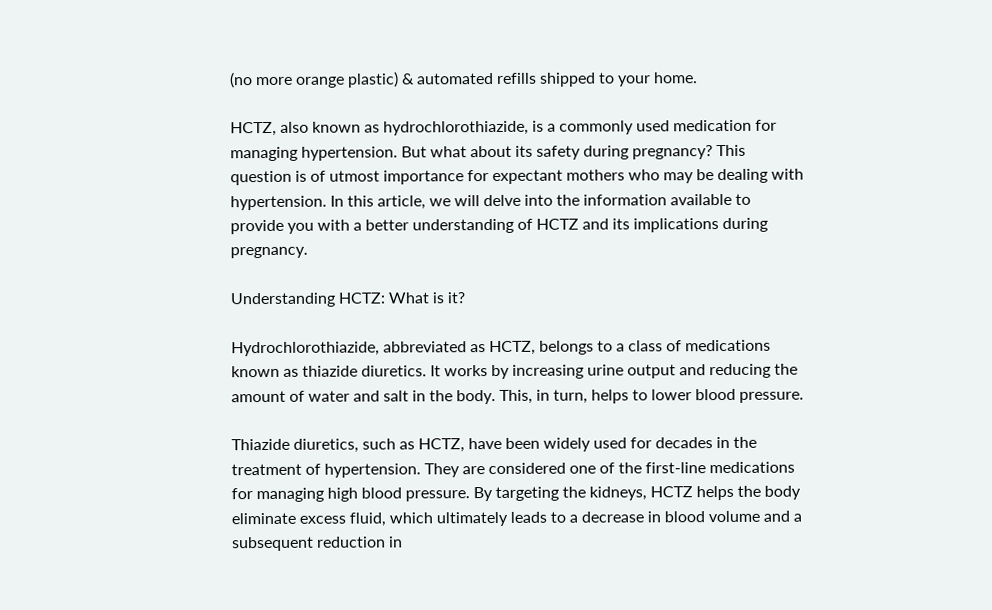(no more orange plastic) & automated refills shipped to your home.

HCTZ, also known as hydrochlorothiazide, is a commonly used medication for managing hypertension. But what about its safety during pregnancy? This question is of utmost importance for expectant mothers who may be dealing with hypertension. In this article, we will delve into the information available to provide you with a better understanding of HCTZ and its implications during pregnancy.

Understanding HCTZ: What is it?

Hydrochlorothiazide, abbreviated as HCTZ, belongs to a class of medications known as thiazide diuretics. It works by increasing urine output and reducing the amount of water and salt in the body. This, in turn, helps to lower blood pressure.

Thiazide diuretics, such as HCTZ, have been widely used for decades in the treatment of hypertension. They are considered one of the first-line medications for managing high blood pressure. By targeting the kidneys, HCTZ helps the body eliminate excess fluid, which ultimately leads to a decrease in blood volume and a subsequent reduction in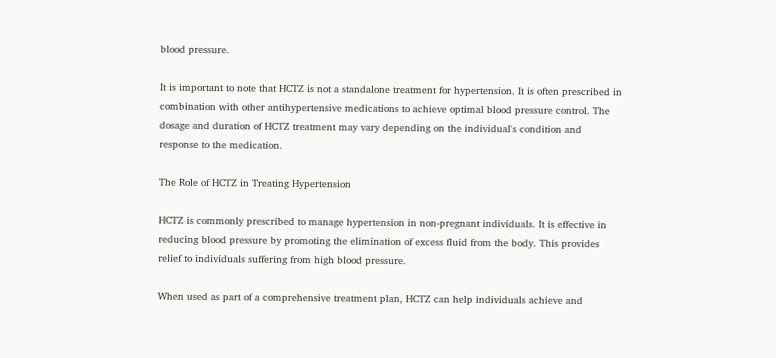blood pressure.

It is important to note that HCTZ is not a standalone treatment for hypertension. It is often prescribed in combination with other antihypertensive medications to achieve optimal blood pressure control. The dosage and duration of HCTZ treatment may vary depending on the individual's condition and response to the medication.

The Role of HCTZ in Treating Hypertension

HCTZ is commonly prescribed to manage hypertension in non-pregnant individuals. It is effective in reducing blood pressure by promoting the elimination of excess fluid from the body. This provides relief to individuals suffering from high blood pressure.

When used as part of a comprehensive treatment plan, HCTZ can help individuals achieve and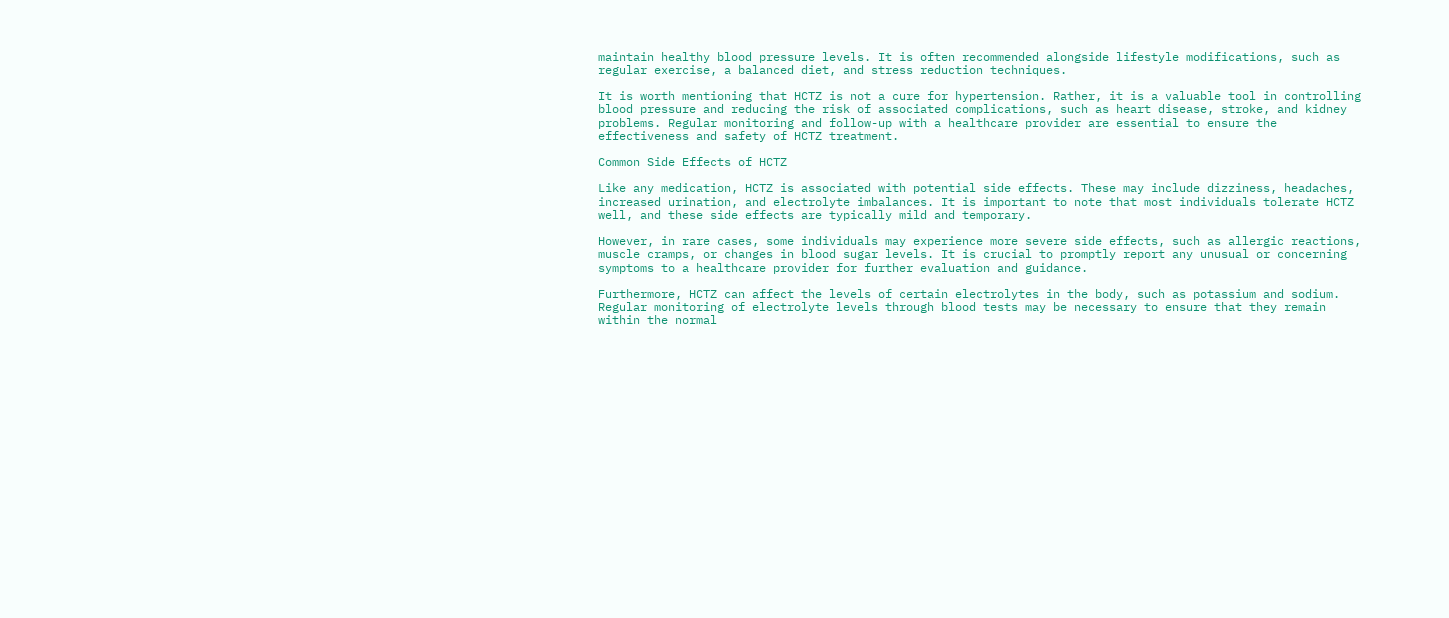maintain healthy blood pressure levels. It is often recommended alongside lifestyle modifications, such as regular exercise, a balanced diet, and stress reduction techniques.

It is worth mentioning that HCTZ is not a cure for hypertension. Rather, it is a valuable tool in controlling blood pressure and reducing the risk of associated complications, such as heart disease, stroke, and kidney problems. Regular monitoring and follow-up with a healthcare provider are essential to ensure the effectiveness and safety of HCTZ treatment.

Common Side Effects of HCTZ

Like any medication, HCTZ is associated with potential side effects. These may include dizziness, headaches, increased urination, and electrolyte imbalances. It is important to note that most individuals tolerate HCTZ well, and these side effects are typically mild and temporary.

However, in rare cases, some individuals may experience more severe side effects, such as allergic reactions, muscle cramps, or changes in blood sugar levels. It is crucial to promptly report any unusual or concerning symptoms to a healthcare provider for further evaluation and guidance.

Furthermore, HCTZ can affect the levels of certain electrolytes in the body, such as potassium and sodium. Regular monitoring of electrolyte levels through blood tests may be necessary to ensure that they remain within the normal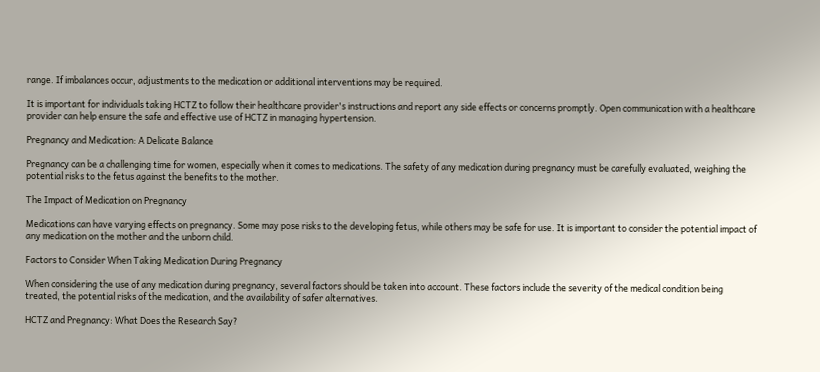range. If imbalances occur, adjustments to the medication or additional interventions may be required.

It is important for individuals taking HCTZ to follow their healthcare provider's instructions and report any side effects or concerns promptly. Open communication with a healthcare provider can help ensure the safe and effective use of HCTZ in managing hypertension.

Pregnancy and Medication: A Delicate Balance

Pregnancy can be a challenging time for women, especially when it comes to medications. The safety of any medication during pregnancy must be carefully evaluated, weighing the potential risks to the fetus against the benefits to the mother.

The Impact of Medication on Pregnancy

Medications can have varying effects on pregnancy. Some may pose risks to the developing fetus, while others may be safe for use. It is important to consider the potential impact of any medication on the mother and the unborn child.

Factors to Consider When Taking Medication During Pregnancy

When considering the use of any medication during pregnancy, several factors should be taken into account. These factors include the severity of the medical condition being treated, the potential risks of the medication, and the availability of safer alternatives.

HCTZ and Pregnancy: What Does the Research Say?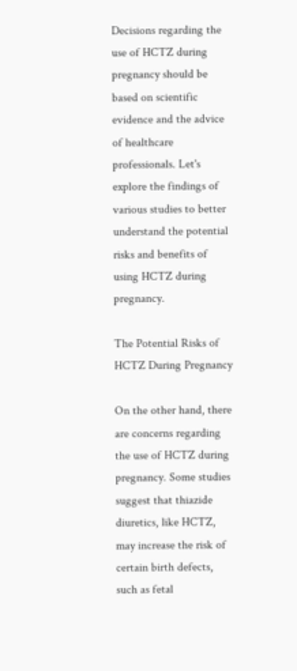Decisions regarding the use of HCTZ during pregnancy should be based on scientific evidence and the advice of healthcare professionals. Let's explore the findings of various studies to better understand the potential risks and benefits of using HCTZ during pregnancy.

The Potential Risks of HCTZ During Pregnancy

On the other hand, there are concerns regarding the use of HCTZ during pregnancy. Some studies suggest that thiazide diuretics, like HCTZ, may increase the risk of certain birth defects, such as fetal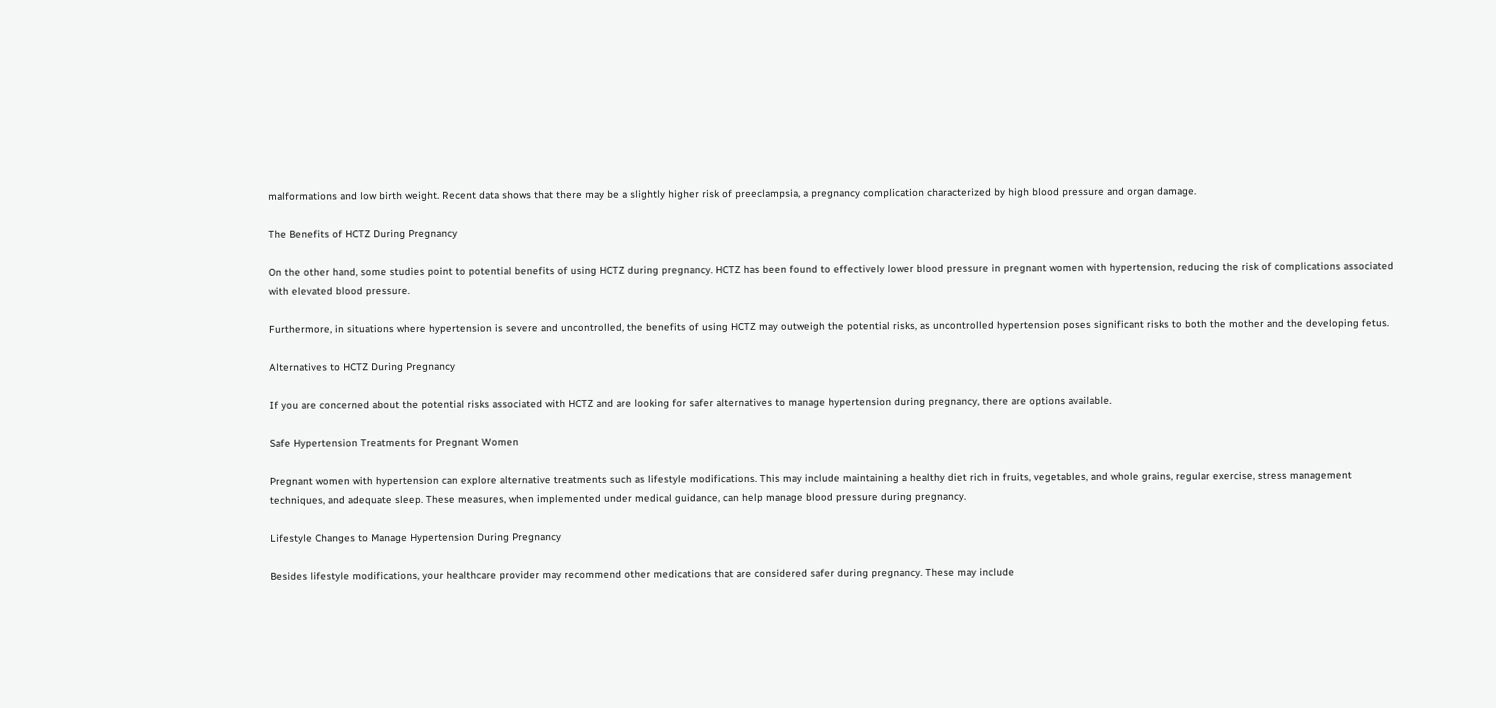malformations and low birth weight. Recent data shows that there may be a slightly higher risk of preeclampsia, a pregnancy complication characterized by high blood pressure and organ damage.

The Benefits of HCTZ During Pregnancy

On the other hand, some studies point to potential benefits of using HCTZ during pregnancy. HCTZ has been found to effectively lower blood pressure in pregnant women with hypertension, reducing the risk of complications associated with elevated blood pressure.

Furthermore, in situations where hypertension is severe and uncontrolled, the benefits of using HCTZ may outweigh the potential risks, as uncontrolled hypertension poses significant risks to both the mother and the developing fetus.

Alternatives to HCTZ During Pregnancy

If you are concerned about the potential risks associated with HCTZ and are looking for safer alternatives to manage hypertension during pregnancy, there are options available.

Safe Hypertension Treatments for Pregnant Women

Pregnant women with hypertension can explore alternative treatments such as lifestyle modifications. This may include maintaining a healthy diet rich in fruits, vegetables, and whole grains, regular exercise, stress management techniques, and adequate sleep. These measures, when implemented under medical guidance, can help manage blood pressure during pregnancy.

Lifestyle Changes to Manage Hypertension During Pregnancy

Besides lifestyle modifications, your healthcare provider may recommend other medications that are considered safer during pregnancy. These may include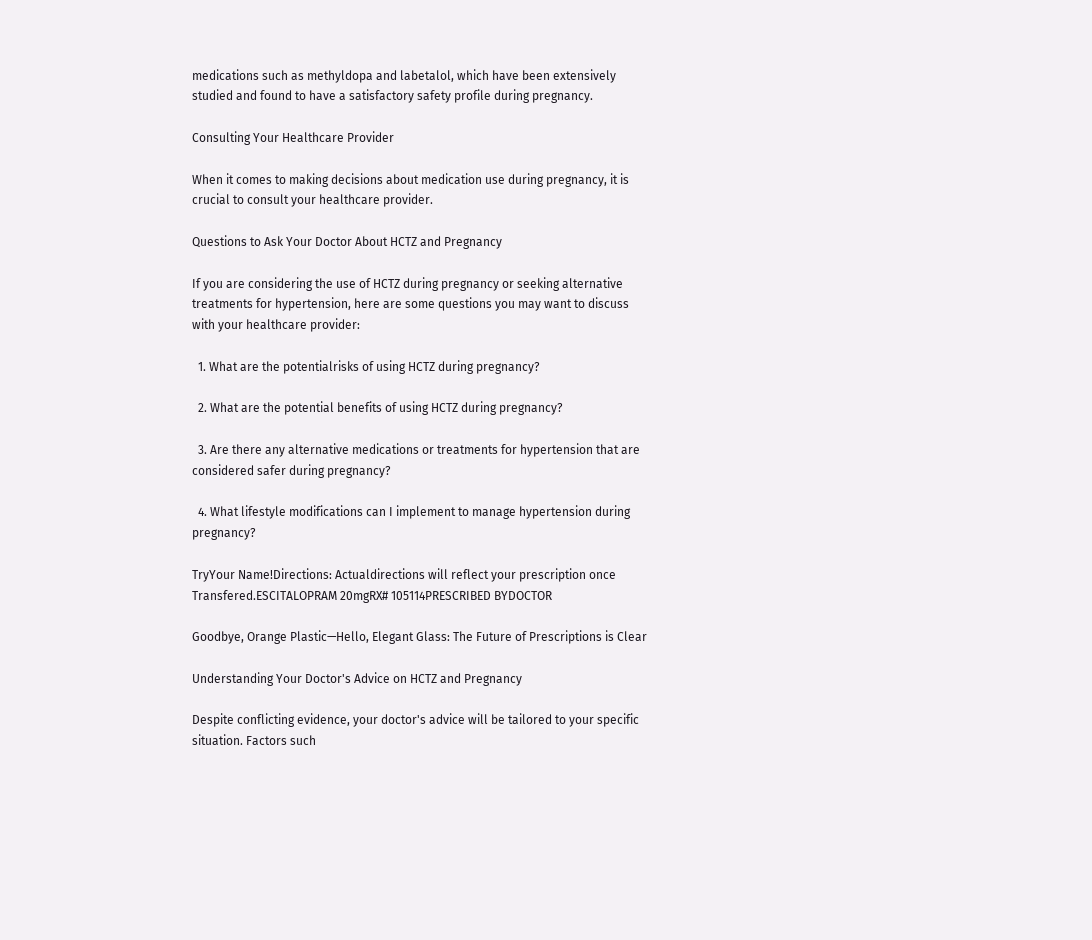medications such as methyldopa and labetalol, which have been extensively studied and found to have a satisfactory safety profile during pregnancy.

Consulting Your Healthcare Provider

When it comes to making decisions about medication use during pregnancy, it is crucial to consult your healthcare provider.

Questions to Ask Your Doctor About HCTZ and Pregnancy

If you are considering the use of HCTZ during pregnancy or seeking alternative treatments for hypertension, here are some questions you may want to discuss with your healthcare provider:

  1. What are the potentialrisks of using HCTZ during pregnancy?

  2. What are the potential benefits of using HCTZ during pregnancy?

  3. Are there any alternative medications or treatments for hypertension that are considered safer during pregnancy?

  4. What lifestyle modifications can I implement to manage hypertension during pregnancy?

TryYour Name!Directions: Actualdirections will reflect your prescription once Transfered.ESCITALOPRAM 20mgRX# 105114PRESCRIBED BYDOCTOR

Goodbye, Orange Plastic—Hello, Elegant Glass: The Future of Prescriptions is Clear

Understanding Your Doctor's Advice on HCTZ and Pregnancy

Despite conflicting evidence, your doctor's advice will be tailored to your specific situation. Factors such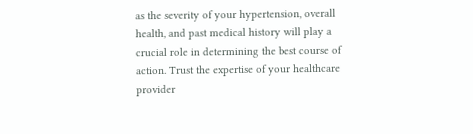as the severity of your hypertension, overall health, and past medical history will play a crucial role in determining the best course of action. Trust the expertise of your healthcare provider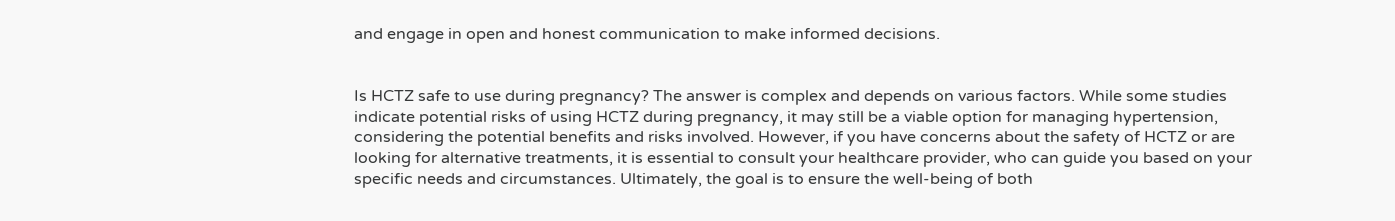and engage in open and honest communication to make informed decisions.


Is HCTZ safe to use during pregnancy? The answer is complex and depends on various factors. While some studies indicate potential risks of using HCTZ during pregnancy, it may still be a viable option for managing hypertension, considering the potential benefits and risks involved. However, if you have concerns about the safety of HCTZ or are looking for alternative treatments, it is essential to consult your healthcare provider, who can guide you based on your specific needs and circumstances. Ultimately, the goal is to ensure the well-being of both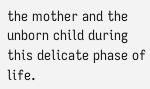the mother and the unborn child during this delicate phase of life.